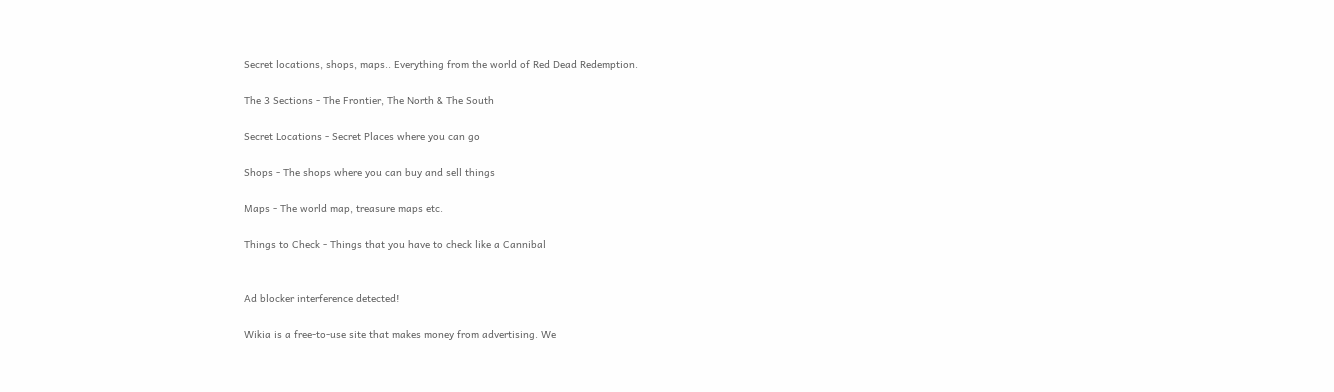Secret locations, shops, maps.. Everything from the world of Red Dead Redemption.

The 3 Sections - The Frontier, The North & The South

Secret Locations - Secret Places where you can go

Shops - The shops where you can buy and sell things

Maps - The world map, treasure maps etc.

Things to Check - Things that you have to check like a Cannibal


Ad blocker interference detected!

Wikia is a free-to-use site that makes money from advertising. We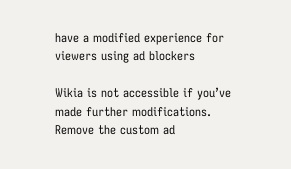have a modified experience for viewers using ad blockers

Wikia is not accessible if you’ve made further modifications. Remove the custom ad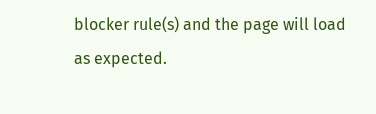blocker rule(s) and the page will load as expected.